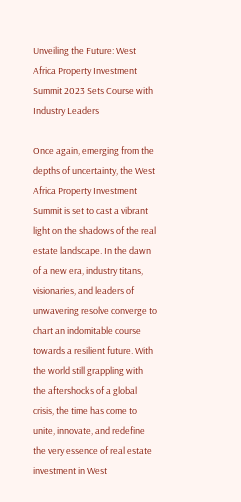Unveiling the Future: West Africa Property Investment Summit 2023 Sets Course with Industry Leaders

Once again, emerging from the depths of uncertainty, the West Africa Property Investment Summit is set to cast a vibrant light on the shadows of the real estate landscape. In the dawn of a new era, industry titans, visionaries, and leaders of unwavering resolve converge to chart an indomitable course towards a resilient future. With the world still grappling with the aftershocks of a global crisis, the time has come to unite, innovate, and redefine the very essence of real estate investment in West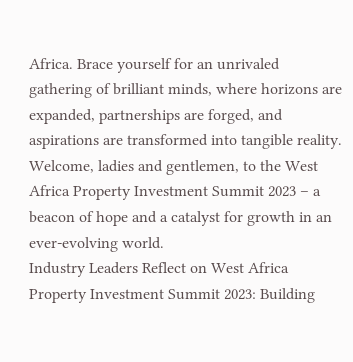Africa. Brace yourself for an unrivaled gathering of brilliant minds, where horizons are expanded, partnerships are forged, and aspirations are transformed into tangible reality. Welcome, ladies and gentlemen, to the West Africa Property Investment Summit 2023 – a beacon of hope and a catalyst for growth in an ever-evolving world.
Industry Leaders Reflect on West Africa Property Investment Summit 2023: Building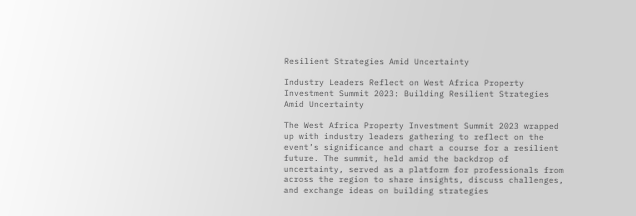Resilient Strategies Amid Uncertainty

Industry Leaders Reflect on West Africa Property Investment Summit 2023: Building Resilient Strategies Amid Uncertainty

The West Africa Property Investment Summit 2023 wrapped up with industry leaders gathering to reflect on the event’s significance and chart a course for a resilient future. The summit, held amid the backdrop of uncertainty, served as a platform for professionals from across the region to share insights, discuss challenges, and exchange ideas on building strategies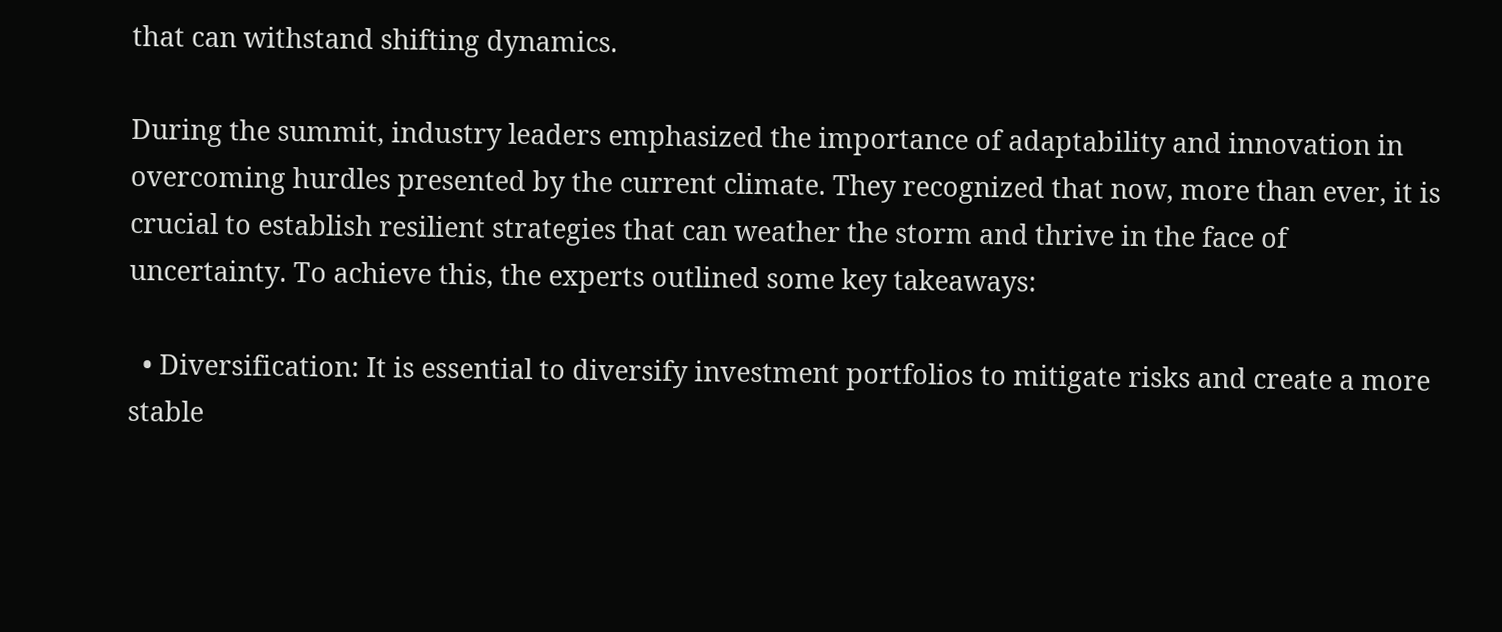that can withstand shifting dynamics.

During the summit, industry leaders emphasized the importance of adaptability and innovation in overcoming hurdles presented by the current climate. They recognized that now, more than ever, it is crucial to establish resilient strategies that can weather the storm and thrive in the face of uncertainty. To achieve this, the experts outlined some key takeaways:

  • Diversification: It is essential to diversify investment portfolios to mitigate risks and create a more stable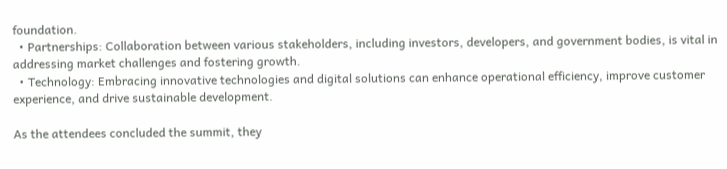foundation.
  • Partnerships: Collaboration between various stakeholders, including investors, developers, and government bodies, is vital in addressing market challenges and fostering growth.
  • Technology: Embracing innovative technologies and digital solutions can enhance operational efficiency, improve customer experience, and drive sustainable development.

As the attendees concluded the summit, they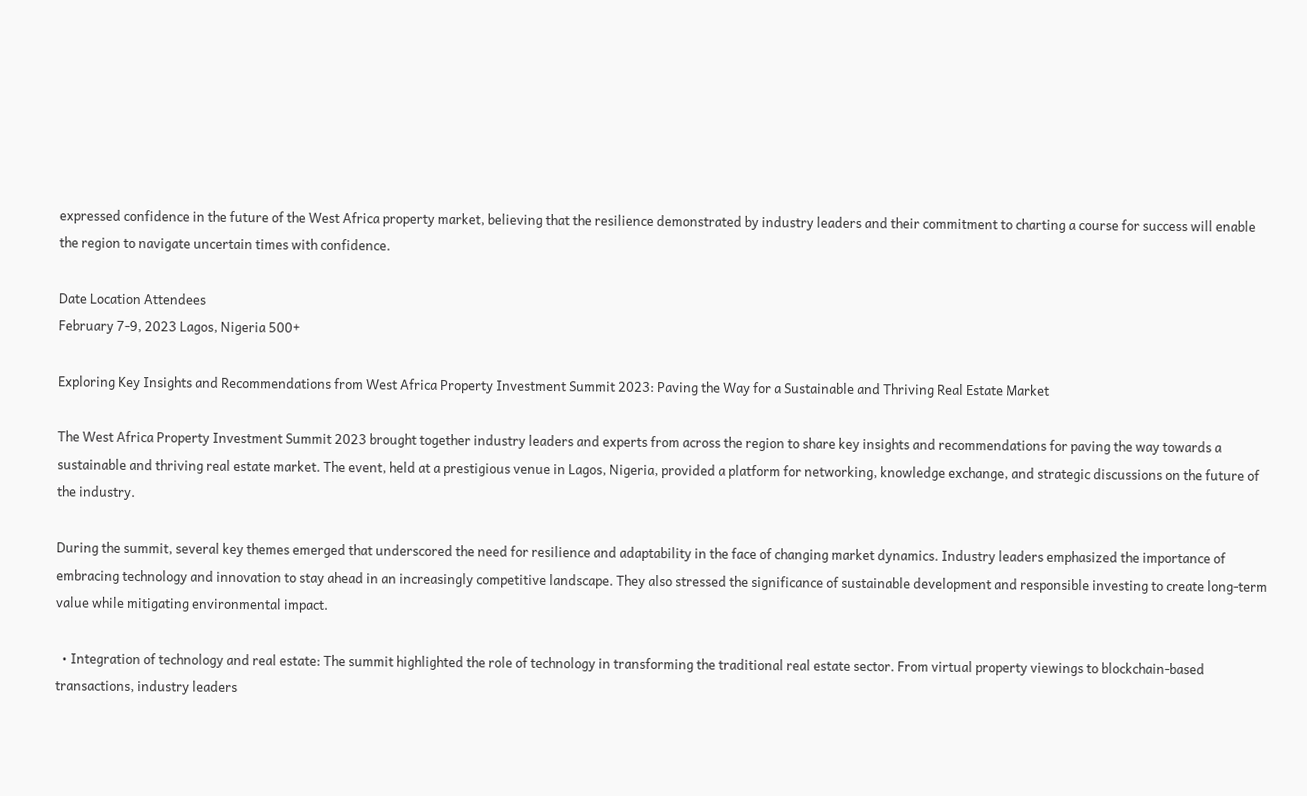expressed confidence in the future of the West Africa property market, believing that the resilience demonstrated by industry leaders and their commitment to charting a course for success will enable the region to navigate uncertain times with confidence.

Date Location Attendees
February 7-9, 2023 Lagos, Nigeria 500+

Exploring Key Insights and Recommendations from West Africa Property Investment Summit 2023: Paving the Way for a Sustainable and Thriving Real Estate Market

The West Africa Property Investment Summit 2023 brought together industry leaders and experts from across the region to share key insights and recommendations for paving the way towards a sustainable and thriving real estate market. The event, held at a prestigious venue in Lagos, Nigeria, provided a platform for networking, knowledge exchange, and strategic discussions on the future of the industry.

During the summit, several key themes emerged that underscored the need for resilience and adaptability in the face of changing market dynamics. Industry leaders emphasized the importance of embracing technology and innovation to stay ahead in an increasingly competitive landscape. They also stressed the significance of sustainable development and responsible investing to create long-term value while mitigating environmental impact.

  • Integration of technology and real estate: The summit highlighted the role of technology in transforming the traditional real estate sector. From virtual property viewings to blockchain-based transactions, industry leaders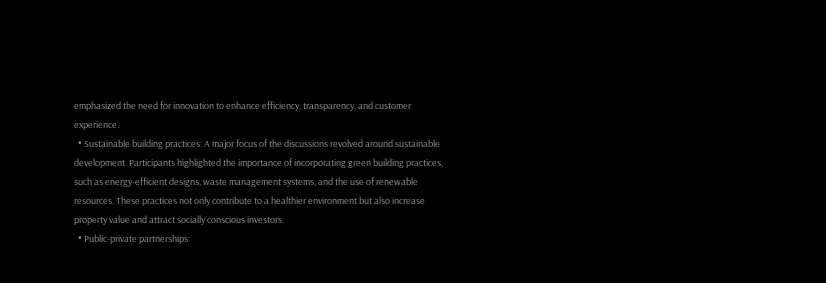emphasized the need for innovation to enhance efficiency, transparency, and customer experience.
  • Sustainable building practices: A major focus of the discussions revolved around sustainable development. Participants highlighted the importance of incorporating green building practices, such as energy-efficient designs, waste management systems, and the use of renewable resources. These practices not only contribute to a healthier environment but also increase property value and attract socially conscious investors.
  • Public-private partnerships: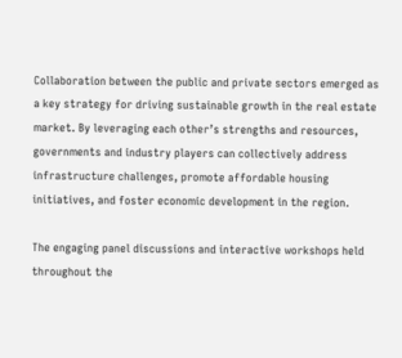Collaboration between the public and private sectors emerged as a key strategy for driving sustainable growth in the real estate market. By leveraging each other’s strengths and resources, governments and industry players can collectively address infrastructure challenges, promote affordable housing initiatives, and foster economic development in the region.

The engaging panel discussions and interactive workshops held throughout the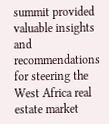summit provided valuable insights and recommendations for steering the West Africa real estate market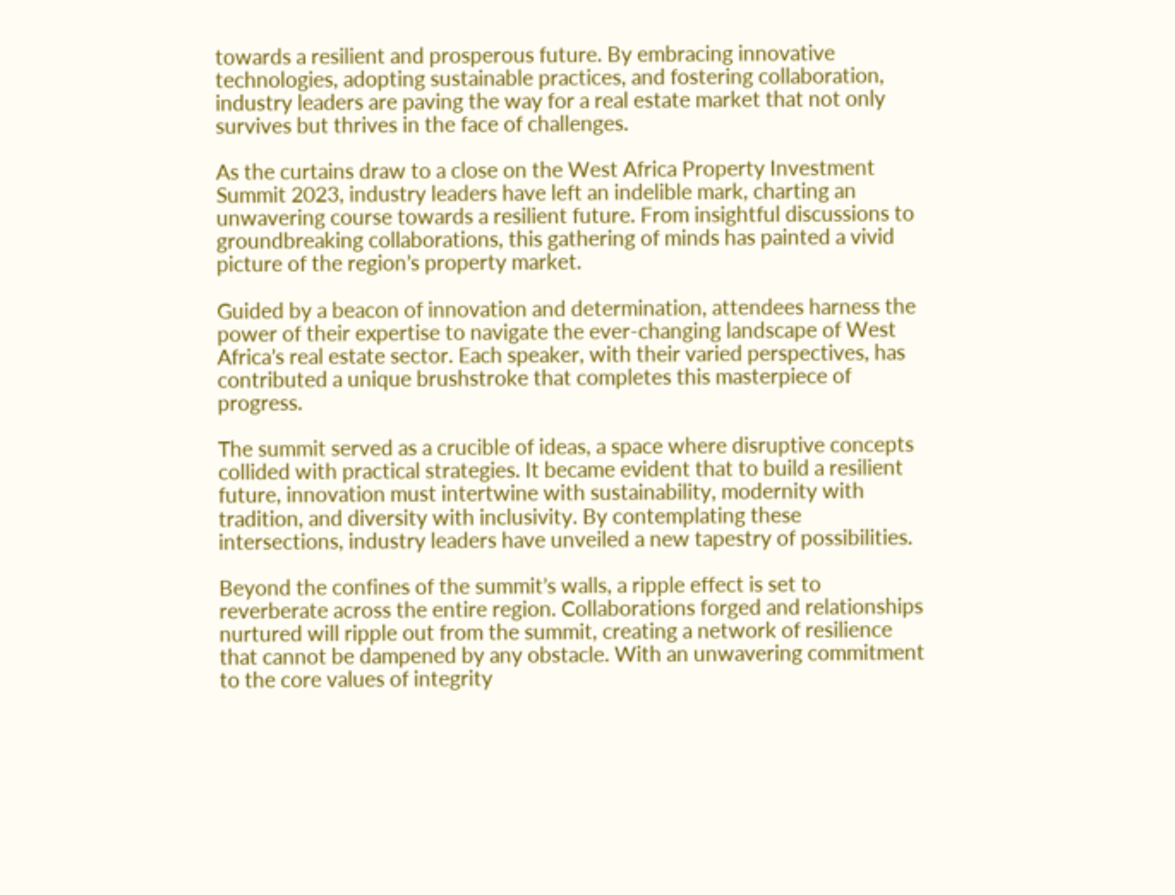towards a resilient and prosperous future. By embracing innovative technologies, adopting sustainable practices, and fostering collaboration, industry leaders are paving the way for a real estate market that not only survives but thrives in the face of challenges.

As the curtains draw to a close on the West Africa Property Investment Summit 2023, industry leaders have left an indelible mark, charting an unwavering course towards a resilient future. From insightful discussions to groundbreaking collaborations, this gathering of minds has painted a vivid picture of the region’s property market.

Guided by a beacon of innovation and determination, attendees harness the power of their expertise to navigate the ever-changing landscape of West Africa’s real estate sector. Each speaker, with their varied perspectives, has contributed a unique brushstroke that completes this masterpiece of progress.

The summit served as a crucible of ideas, a space where disruptive concepts collided with practical strategies. It became evident that to build a resilient future, innovation must intertwine with sustainability, modernity with tradition, and diversity with inclusivity. By contemplating these intersections, industry leaders have unveiled a new tapestry of possibilities.

Beyond the confines of the summit’s walls, a ripple effect is set to reverberate across the entire region. Collaborations forged and relationships nurtured will ripple out from the summit, creating a network of resilience that cannot be dampened by any obstacle. With an unwavering commitment to the core values of integrity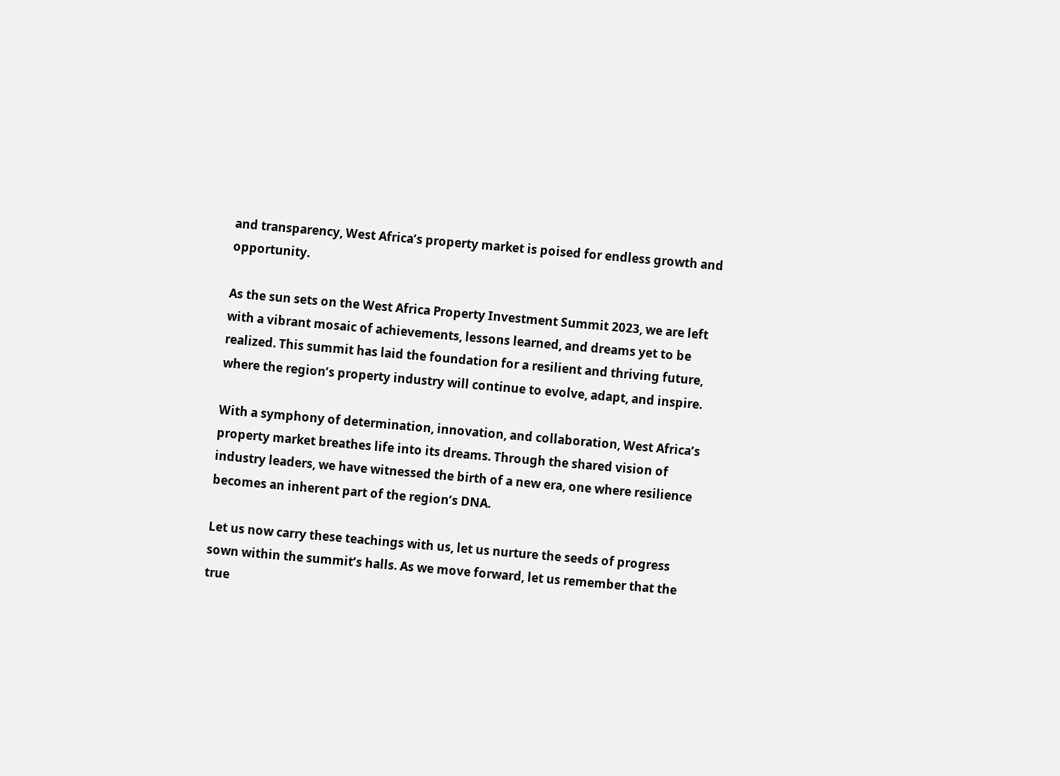and transparency, West Africa’s property market is poised for endless growth and opportunity.

As the sun sets on the West Africa Property Investment Summit 2023, we are left with a vibrant mosaic of achievements, lessons learned, and dreams yet to be realized. This summit has laid the foundation for a resilient and thriving future, where the region’s property industry will continue to evolve, adapt, and inspire.

With a symphony of determination, innovation, and collaboration, West Africa’s property market breathes life into its dreams. Through the shared vision of industry leaders, we have witnessed the birth of a new era, one where resilience becomes an inherent part of the region’s DNA.

Let us now carry these teachings with us, let us nurture the seeds of progress sown within the summit’s halls. As we move forward, let us remember that the true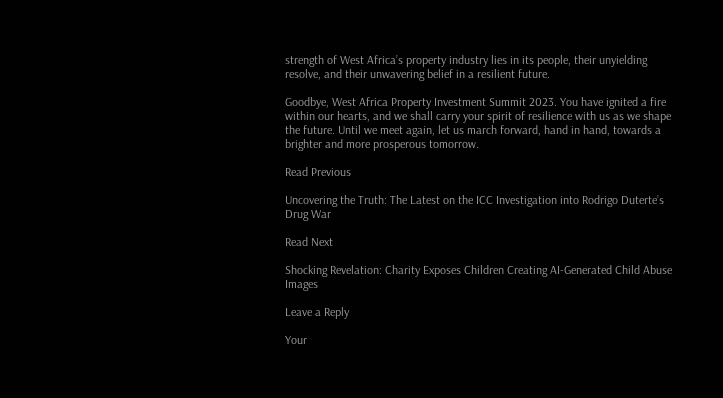strength of West Africa’s property industry lies in its people, their unyielding resolve, and their unwavering belief in a resilient future.

Goodbye, West Africa Property Investment Summit 2023. You have ignited a fire within our hearts, and we shall carry your spirit of resilience with us as we shape the future. Until we meet again, let us march forward, hand in hand, towards a brighter and more prosperous tomorrow.

Read Previous

Uncovering the Truth: The Latest on the ICC Investigation into Rodrigo Duterte’s Drug War

Read Next

Shocking Revelation: Charity Exposes Children Creating AI-Generated Child Abuse Images

Leave a Reply

Your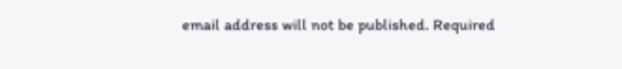email address will not be published. Required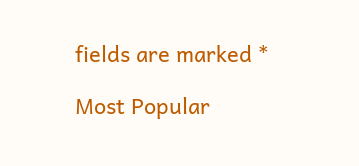fields are marked *

Most Popular